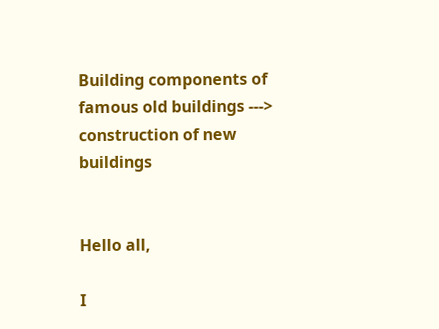Building components of famous old buildings ---> construction of new buildings


Hello all,

I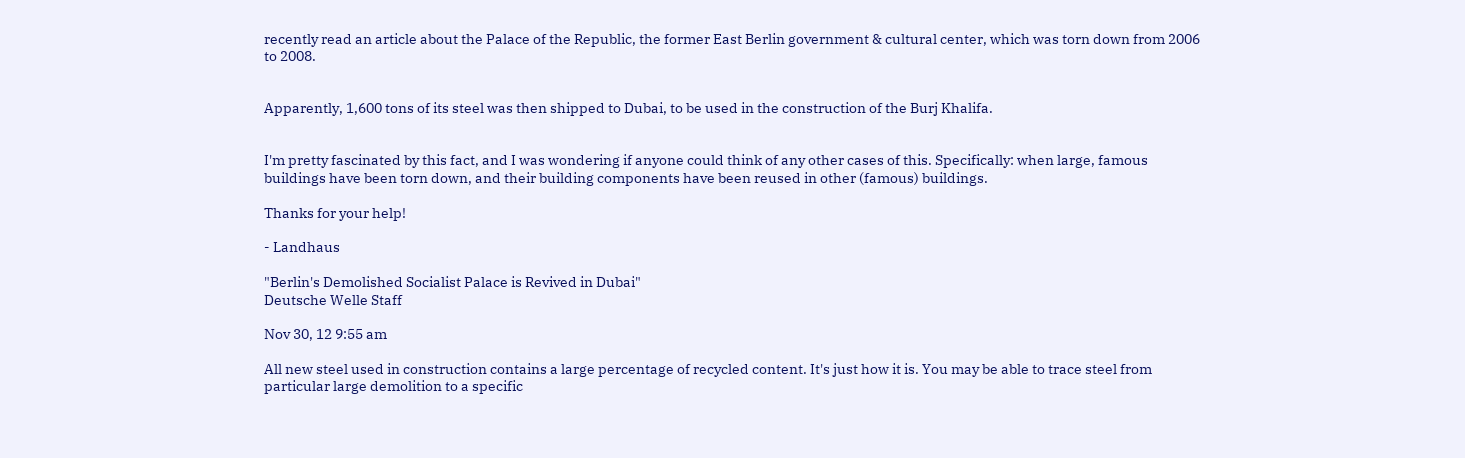recently read an article about the Palace of the Republic, the former East Berlin government & cultural center, which was torn down from 2006 to 2008.


Apparently, 1,600 tons of its steel was then shipped to Dubai, to be used in the construction of the Burj Khalifa.


I'm pretty fascinated by this fact, and I was wondering if anyone could think of any other cases of this. Specifically: when large, famous buildings have been torn down, and their building components have been reused in other (famous) buildings.

Thanks for your help!

- Landhaus

"Berlin's Demolished Socialist Palace is Revived in Dubai"
Deutsche Welle Staff

Nov 30, 12 9:55 am

All new steel used in construction contains a large percentage of recycled content. It's just how it is. You may be able to trace steel from particular large demolition to a specific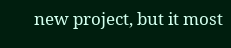new project, but it most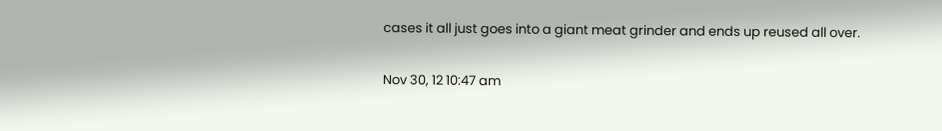cases it all just goes into a giant meat grinder and ends up reused all over.

Nov 30, 12 10:47 am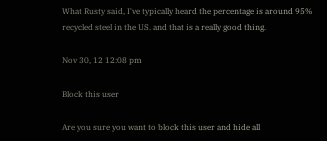What Rusty said, I've typically heard the percentage is around 95% recycled steel in the US. and that is a really good thing.

Nov 30, 12 12:08 pm

Block this user

Are you sure you want to block this user and hide all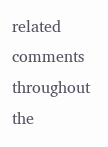related comments throughout the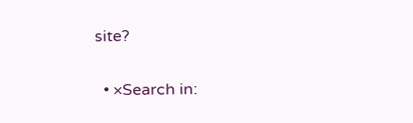site?

  • ×Search in: